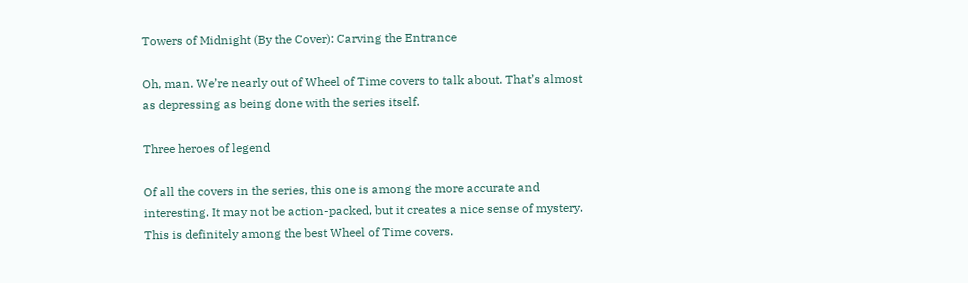Towers of Midnight (By the Cover): Carving the Entrance

Oh, man. We’re nearly out of Wheel of Time covers to talk about. That’s almost as depressing as being done with the series itself.

Three heroes of legend

Of all the covers in the series, this one is among the more accurate and interesting. It may not be action-packed, but it creates a nice sense of mystery. This is definitely among the best Wheel of Time covers.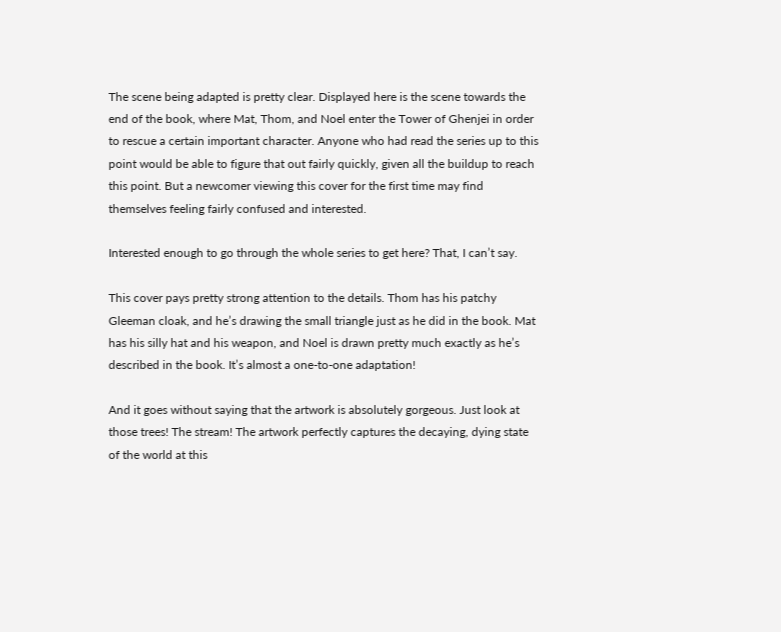The scene being adapted is pretty clear. Displayed here is the scene towards the end of the book, where Mat, Thom, and Noel enter the Tower of Ghenjei in order to rescue a certain important character. Anyone who had read the series up to this point would be able to figure that out fairly quickly, given all the buildup to reach this point. But a newcomer viewing this cover for the first time may find themselves feeling fairly confused and interested.

Interested enough to go through the whole series to get here? That, I can’t say.

This cover pays pretty strong attention to the details. Thom has his patchy Gleeman cloak, and he’s drawing the small triangle just as he did in the book. Mat has his silly hat and his weapon, and Noel is drawn pretty much exactly as he’s described in the book. It’s almost a one-to-one adaptation!

And it goes without saying that the artwork is absolutely gorgeous. Just look at those trees! The stream! The artwork perfectly captures the decaying, dying state of the world at this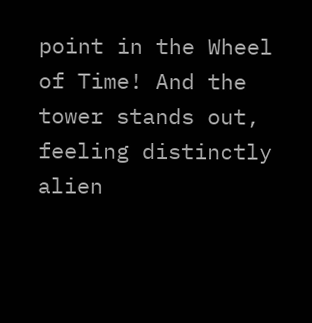point in the Wheel of Time! And the tower stands out, feeling distinctly alien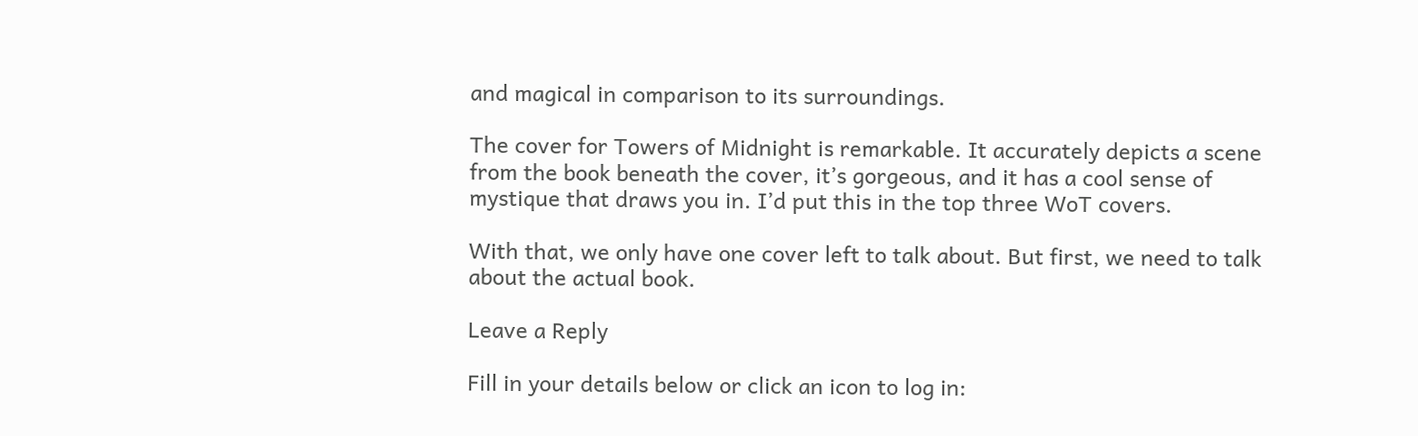and magical in comparison to its surroundings.

The cover for Towers of Midnight is remarkable. It accurately depicts a scene from the book beneath the cover, it’s gorgeous, and it has a cool sense of mystique that draws you in. I’d put this in the top three WoT covers.

With that, we only have one cover left to talk about. But first, we need to talk about the actual book.

Leave a Reply

Fill in your details below or click an icon to log in: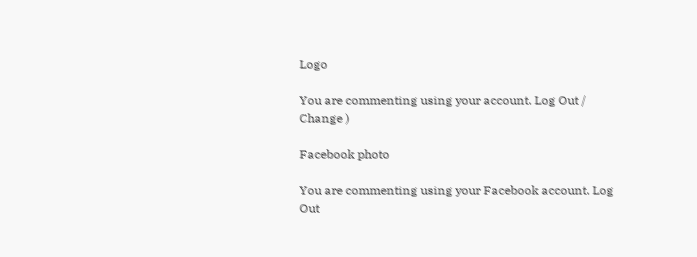Logo

You are commenting using your account. Log Out /  Change )

Facebook photo

You are commenting using your Facebook account. Log Out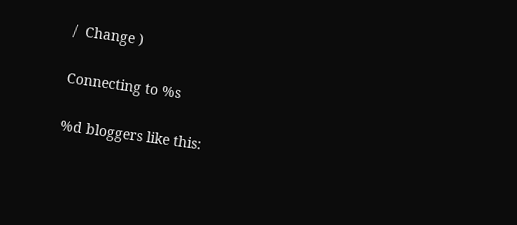/  Change )

Connecting to %s

%d bloggers like this: